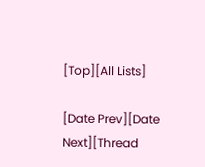[Top][All Lists]

[Date Prev][Date Next][Thread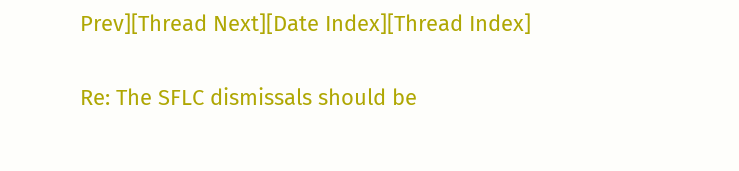Prev][Thread Next][Date Index][Thread Index]

Re: The SFLC dismissals should be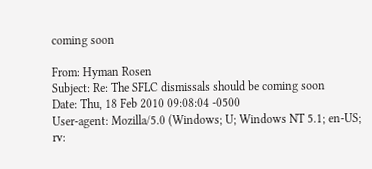coming soon

From: Hyman Rosen
Subject: Re: The SFLC dismissals should be coming soon
Date: Thu, 18 Feb 2010 09:08:04 -0500
User-agent: Mozilla/5.0 (Windows; U; Windows NT 5.1; en-US; rv: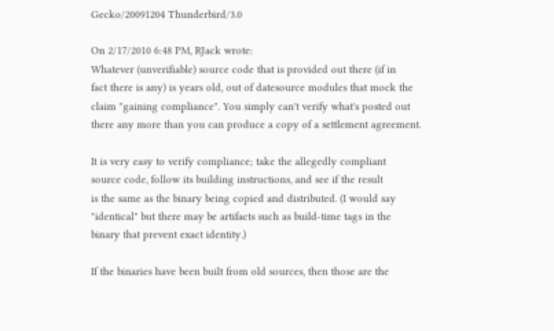Gecko/20091204 Thunderbird/3.0

On 2/17/2010 6:48 PM, RJack wrote:
Whatever (unverifiable) source code that is provided out there (if in
fact there is any) is years old, out of datesource modules that mock the
claim "gaining compliance". You simply can't verify what's posted out
there any more than you can produce a copy of a settlement agreement.

It is very easy to verify compliance; take the allegedly compliant
source code, follow its building instructions, and see if the result
is the same as the binary being copied and distributed. (I would say
"identical" but there may be artifacts such as build-time tags in the
binary that prevent exact identity.)

If the binaries have been built from old sources, then those are the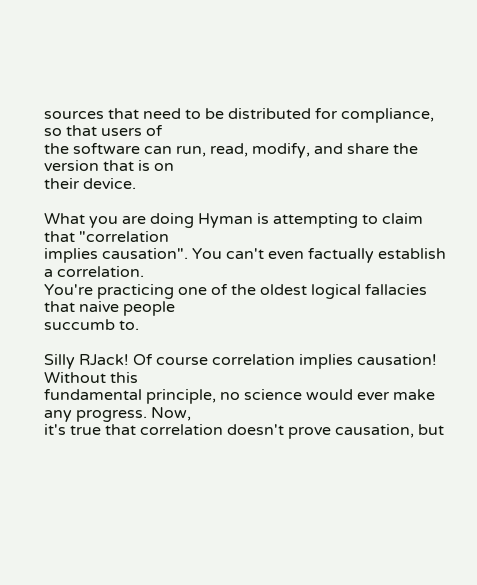sources that need to be distributed for compliance, so that users of
the software can run, read, modify, and share the version that is on
their device.

What you are doing Hyman is attempting to claim that "correlation
implies causation". You can't even factually establish a correlation.
You're practicing one of the oldest logical fallacies that naive people
succumb to.

Silly RJack! Of course correlation implies causation! Without this
fundamental principle, no science would ever make any progress. Now,
it's true that correlation doesn't prove causation, but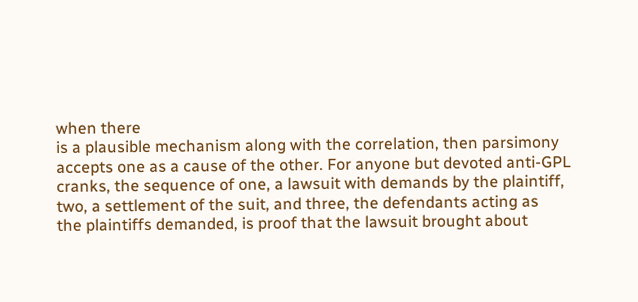when there
is a plausible mechanism along with the correlation, then parsimony
accepts one as a cause of the other. For anyone but devoted anti-GPL
cranks, the sequence of one, a lawsuit with demands by the plaintiff,
two, a settlement of the suit, and three, the defendants acting as
the plaintiffs demanded, is proof that the lawsuit brought about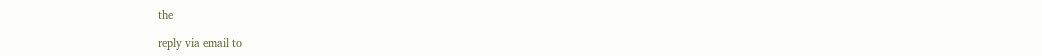the

reply via email to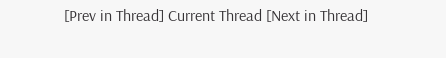[Prev in Thread] Current Thread [Next in Thread]